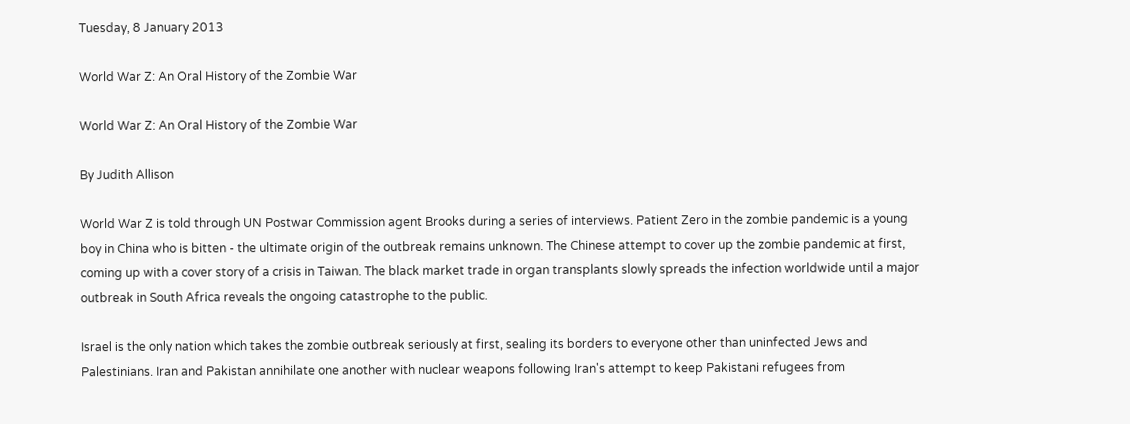Tuesday, 8 January 2013

World War Z: An Oral History of the Zombie War

World War Z: An Oral History of the Zombie War

By Judith Allison

World War Z is told through UN Postwar Commission agent Brooks during a series of interviews. Patient Zero in the zombie pandemic is a young boy in China who is bitten - the ultimate origin of the outbreak remains unknown. The Chinese attempt to cover up the zombie pandemic at first, coming up with a cover story of a crisis in Taiwan. The black market trade in organ transplants slowly spreads the infection worldwide until a major outbreak in South Africa reveals the ongoing catastrophe to the public.

Israel is the only nation which takes the zombie outbreak seriously at first, sealing its borders to everyone other than uninfected Jews and Palestinians. Iran and Pakistan annihilate one another with nuclear weapons following Iran's attempt to keep Pakistani refugees from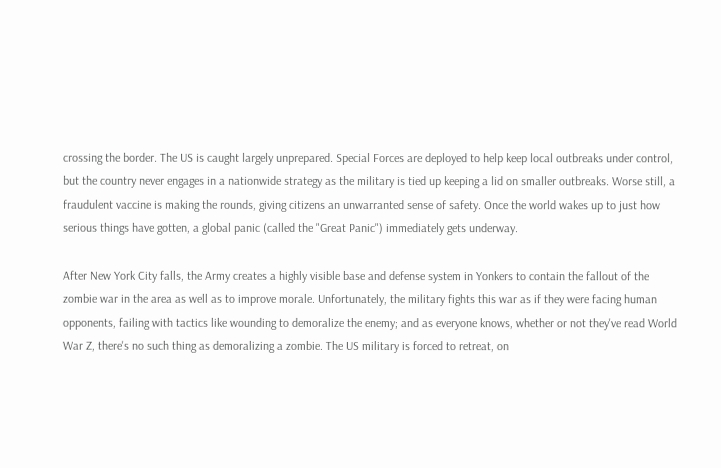crossing the border. The US is caught largely unprepared. Special Forces are deployed to help keep local outbreaks under control, but the country never engages in a nationwide strategy as the military is tied up keeping a lid on smaller outbreaks. Worse still, a fraudulent vaccine is making the rounds, giving citizens an unwarranted sense of safety. Once the world wakes up to just how serious things have gotten, a global panic (called the "Great Panic") immediately gets underway.

After New York City falls, the Army creates a highly visible base and defense system in Yonkers to contain the fallout of the zombie war in the area as well as to improve morale. Unfortunately, the military fights this war as if they were facing human opponents, failing with tactics like wounding to demoralize the enemy; and as everyone knows, whether or not they've read World War Z, there's no such thing as demoralizing a zombie. The US military is forced to retreat, on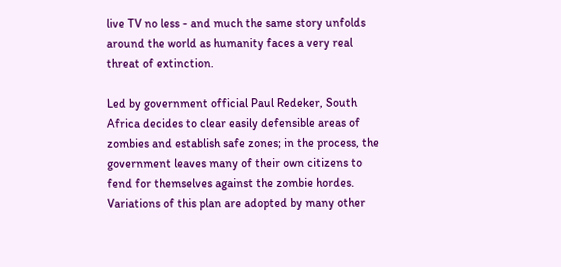live TV no less - and much the same story unfolds around the world as humanity faces a very real threat of extinction.

Led by government official Paul Redeker, South Africa decides to clear easily defensible areas of zombies and establish safe zones; in the process, the government leaves many of their own citizens to fend for themselves against the zombie hordes. Variations of this plan are adopted by many other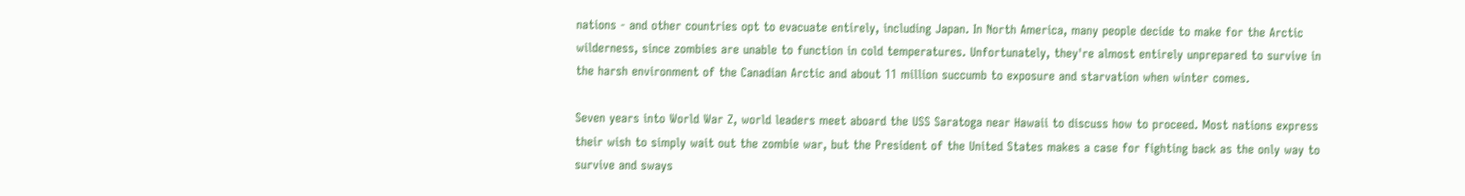nations - and other countries opt to evacuate entirely, including Japan. In North America, many people decide to make for the Arctic wilderness, since zombies are unable to function in cold temperatures. Unfortunately, they're almost entirely unprepared to survive in the harsh environment of the Canadian Arctic and about 11 million succumb to exposure and starvation when winter comes.

Seven years into World War Z, world leaders meet aboard the USS Saratoga near Hawaii to discuss how to proceed. Most nations express their wish to simply wait out the zombie war, but the President of the United States makes a case for fighting back as the only way to survive and sways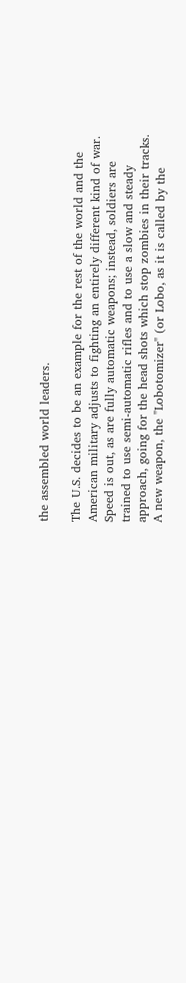the assembled world leaders.

The U.S. decides to be an example for the rest of the world and the American military adjusts to fighting an entirely different kind of war. Speed is out, as are fully automatic weapons; instead, soldiers are trained to use semi-automatic rifles and to use a slow and steady approach, going for the head shots which stop zombies in their tracks. A new weapon, the "Lobotomizer" (or Lobo, as it is called by the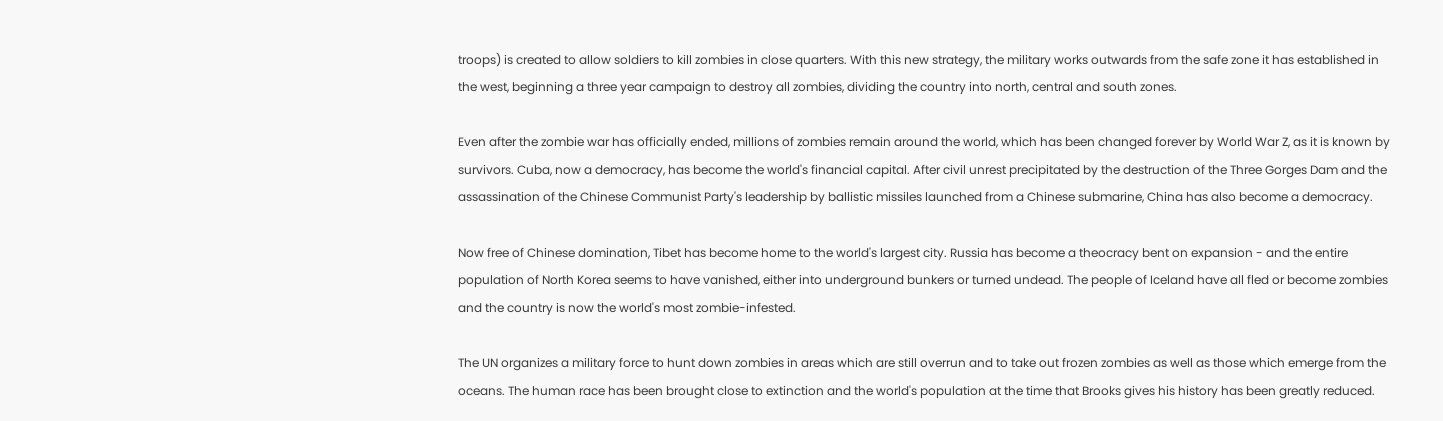troops) is created to allow soldiers to kill zombies in close quarters. With this new strategy, the military works outwards from the safe zone it has established in the west, beginning a three year campaign to destroy all zombies, dividing the country into north, central and south zones.

Even after the zombie war has officially ended, millions of zombies remain around the world, which has been changed forever by World War Z, as it is known by survivors. Cuba, now a democracy, has become the world's financial capital. After civil unrest precipitated by the destruction of the Three Gorges Dam and the assassination of the Chinese Communist Party's leadership by ballistic missiles launched from a Chinese submarine, China has also become a democracy.

Now free of Chinese domination, Tibet has become home to the world's largest city. Russia has become a theocracy bent on expansion - and the entire population of North Korea seems to have vanished, either into underground bunkers or turned undead. The people of Iceland have all fled or become zombies and the country is now the world's most zombie-infested.

The UN organizes a military force to hunt down zombies in areas which are still overrun and to take out frozen zombies as well as those which emerge from the oceans. The human race has been brought close to extinction and the world's population at the time that Brooks gives his history has been greatly reduced.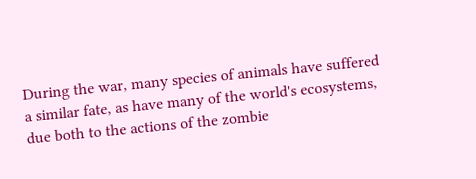During the war, many species of animals have suffered a similar fate, as have many of the world's ecosystems, due both to the actions of the zombie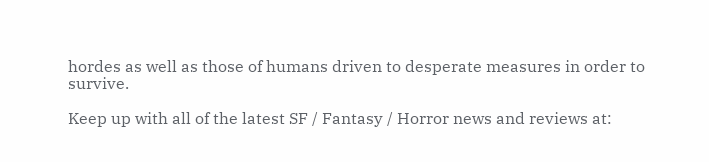hordes as well as those of humans driven to desperate measures in order to survive.

Keep up with all of the latest SF / Fantasy / Horror news and reviews at: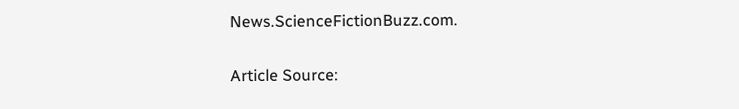News.ScienceFictionBuzz.com.

Article Source: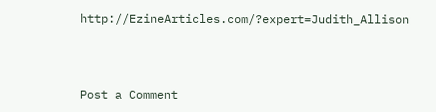http://EzineArticles.com/?expert=Judith_Allison



Post a Comment